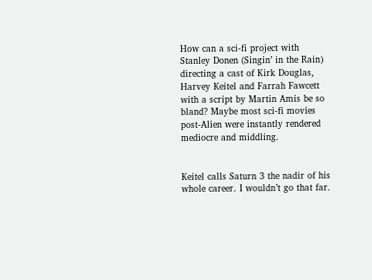How can a sci-fi project with Stanley Donen (Singin’ in the Rain) directing a cast of Kirk Douglas, Harvey Keitel and Farrah Fawcett with a script by Martin Amis be so bland? Maybe most sci-fi movies post-Alien were instantly rendered mediocre and middling.


Keitel calls Saturn 3 the nadir of his whole career. I wouldn’t go that far.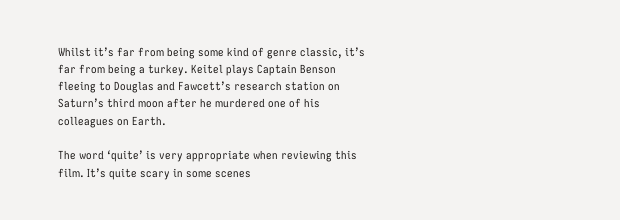Whilst it’s far from being some kind of genre classic, it’s far from being a turkey. Keitel plays Captain Benson fleeing to Douglas and Fawcett’s research station on Saturn’s third moon after he murdered one of his colleagues on Earth.

The word ‘quite’ is very appropriate when reviewing this film. It’s quite scary in some scenes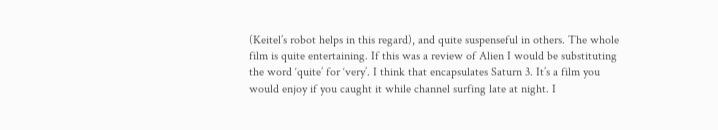(Keitel’s robot helps in this regard), and quite suspenseful in others. The whole film is quite entertaining. If this was a review of Alien I would be substituting the word ‘quite’ for ‘very’. I think that encapsulates Saturn 3. It’s a film you would enjoy if you caught it while channel surfing late at night. I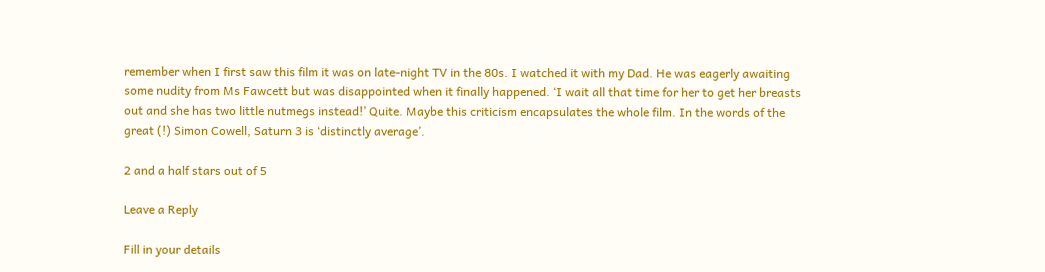remember when I first saw this film it was on late-night TV in the 80s. I watched it with my Dad. He was eagerly awaiting some nudity from Ms Fawcett but was disappointed when it finally happened. ‘I wait all that time for her to get her breasts out and she has two little nutmegs instead!’ Quite. Maybe this criticism encapsulates the whole film. In the words of the great (!) Simon Cowell, Saturn 3 is ‘distinctly average’.

2 and a half stars out of 5

Leave a Reply

Fill in your details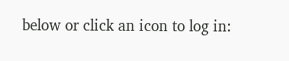below or click an icon to log in: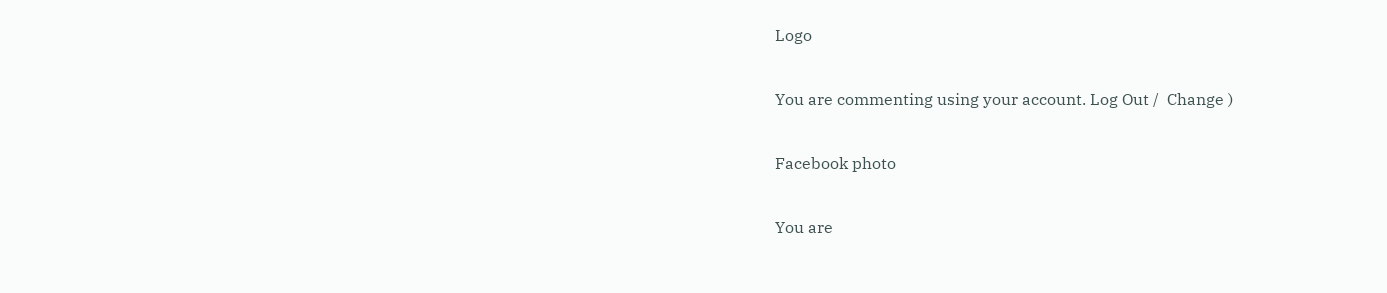Logo

You are commenting using your account. Log Out /  Change )

Facebook photo

You are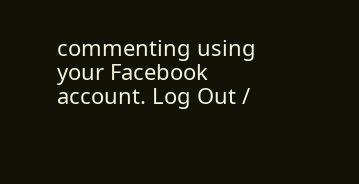commenting using your Facebook account. Log Out /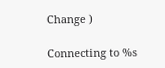Change )

Connecting to %s